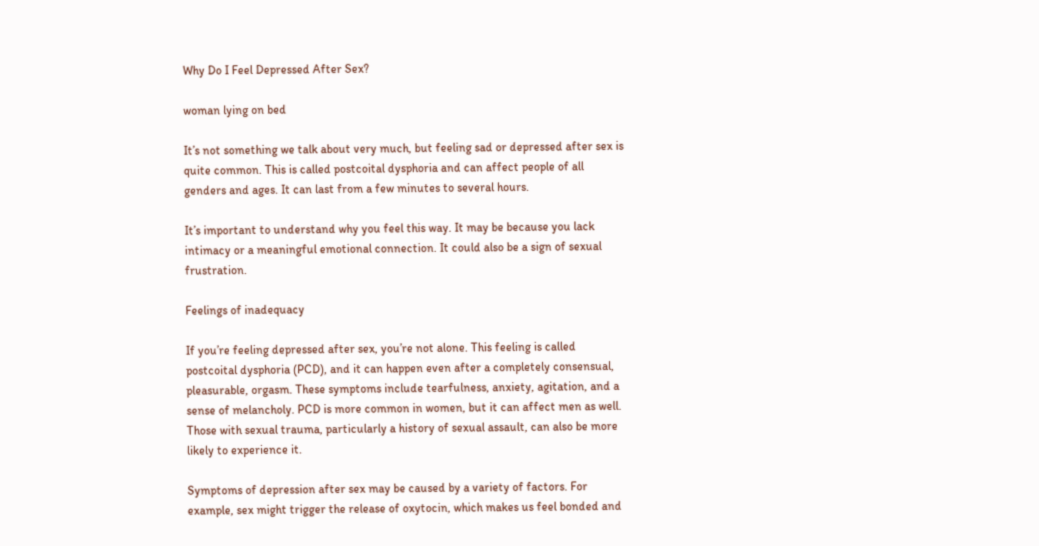Why Do I Feel Depressed After Sex?

woman lying on bed

It’s not something we talk about very much, but feeling sad or depressed after sex is quite common. This is called postcoital dysphoria and can affect people of all genders and ages. It can last from a few minutes to several hours.

It’s important to understand why you feel this way. It may be because you lack intimacy or a meaningful emotional connection. It could also be a sign of sexual frustration.

Feelings of inadequacy

If you’re feeling depressed after sex, you’re not alone. This feeling is called postcoital dysphoria (PCD), and it can happen even after a completely consensual, pleasurable, orgasm. These symptoms include tearfulness, anxiety, agitation, and a sense of melancholy. PCD is more common in women, but it can affect men as well. Those with sexual trauma, particularly a history of sexual assault, can also be more likely to experience it.

Symptoms of depression after sex may be caused by a variety of factors. For example, sex might trigger the release of oxytocin, which makes us feel bonded and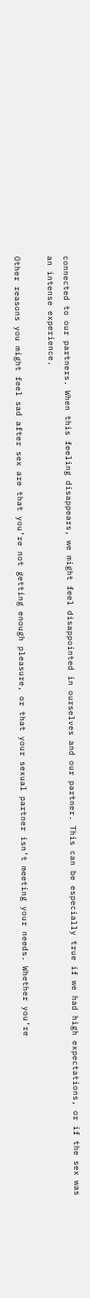connected to our partners. When this feeling disappears, we might feel disappointed in ourselves and our partner. This can be especially true if we had high expectations, or if the sex was an intense experience.

Other reasons you might feel sad after sex are that you’re not getting enough pleasure, or that your sexual partner isn’t meeting your needs. Whether you’re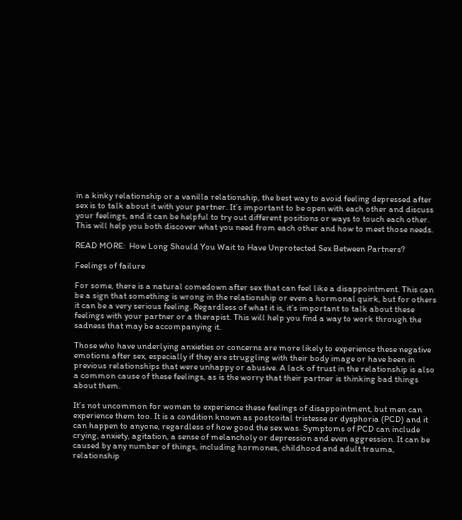in a kinky relationship or a vanilla relationship, the best way to avoid feeling depressed after sex is to talk about it with your partner. It’s important to be open with each other and discuss your feelings, and it can be helpful to try out different positions or ways to touch each other. This will help you both discover what you need from each other and how to meet those needs.

READ MORE:  How Long Should You Wait to Have Unprotected Sex Between Partners?

Feelings of failure

For some, there is a natural comedown after sex that can feel like a disappointment. This can be a sign that something is wrong in the relationship or even a hormonal quirk, but for others it can be a very serious feeling. Regardless of what it is, it’s important to talk about these feelings with your partner or a therapist. This will help you find a way to work through the sadness that may be accompanying it.

Those who have underlying anxieties or concerns are more likely to experience these negative emotions after sex, especially if they are struggling with their body image or have been in previous relationships that were unhappy or abusive. A lack of trust in the relationship is also a common cause of these feelings, as is the worry that their partner is thinking bad things about them.

It’s not uncommon for women to experience these feelings of disappointment, but men can experience them too. It is a condition known as postcoital tristesse or dysphoria (PCD) and it can happen to anyone, regardless of how good the sex was. Symptoms of PCD can include crying, anxiety, agitation, a sense of melancholy or depression and even aggression. It can be caused by any number of things, including hormones, childhood and adult trauma, relationship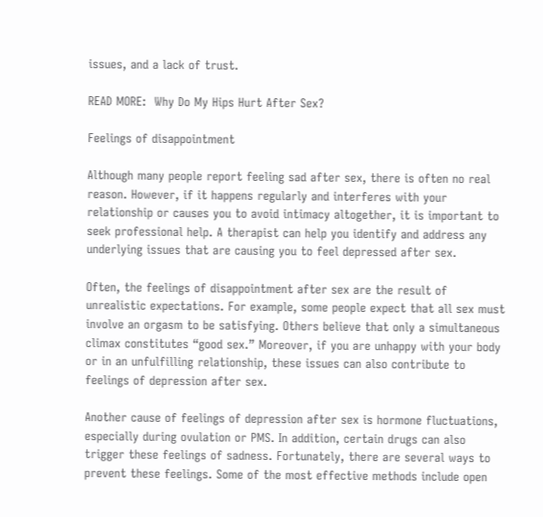issues, and a lack of trust.

READ MORE:  Why Do My Hips Hurt After Sex?

Feelings of disappointment

Although many people report feeling sad after sex, there is often no real reason. However, if it happens regularly and interferes with your relationship or causes you to avoid intimacy altogether, it is important to seek professional help. A therapist can help you identify and address any underlying issues that are causing you to feel depressed after sex.

Often, the feelings of disappointment after sex are the result of unrealistic expectations. For example, some people expect that all sex must involve an orgasm to be satisfying. Others believe that only a simultaneous climax constitutes “good sex.” Moreover, if you are unhappy with your body or in an unfulfilling relationship, these issues can also contribute to feelings of depression after sex.

Another cause of feelings of depression after sex is hormone fluctuations, especially during ovulation or PMS. In addition, certain drugs can also trigger these feelings of sadness. Fortunately, there are several ways to prevent these feelings. Some of the most effective methods include open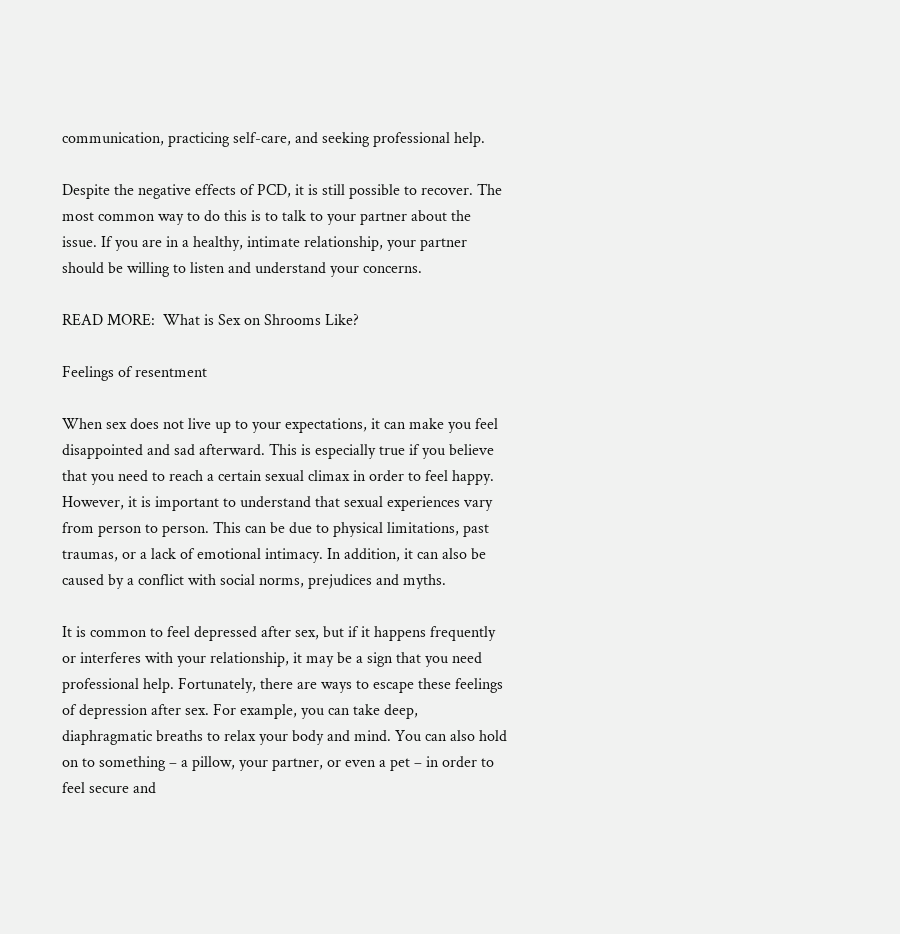communication, practicing self-care, and seeking professional help.

Despite the negative effects of PCD, it is still possible to recover. The most common way to do this is to talk to your partner about the issue. If you are in a healthy, intimate relationship, your partner should be willing to listen and understand your concerns.

READ MORE:  What is Sex on Shrooms Like?

Feelings of resentment

When sex does not live up to your expectations, it can make you feel disappointed and sad afterward. This is especially true if you believe that you need to reach a certain sexual climax in order to feel happy. However, it is important to understand that sexual experiences vary from person to person. This can be due to physical limitations, past traumas, or a lack of emotional intimacy. In addition, it can also be caused by a conflict with social norms, prejudices and myths.

It is common to feel depressed after sex, but if it happens frequently or interferes with your relationship, it may be a sign that you need professional help. Fortunately, there are ways to escape these feelings of depression after sex. For example, you can take deep, diaphragmatic breaths to relax your body and mind. You can also hold on to something – a pillow, your partner, or even a pet – in order to feel secure and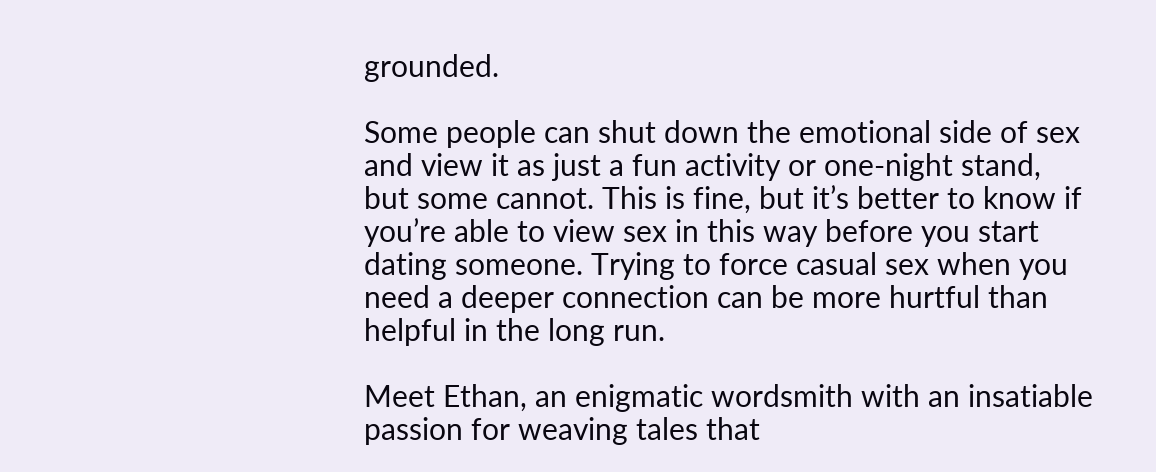grounded.

Some people can shut down the emotional side of sex and view it as just a fun activity or one-night stand, but some cannot. This is fine, but it’s better to know if you’re able to view sex in this way before you start dating someone. Trying to force casual sex when you need a deeper connection can be more hurtful than helpful in the long run.

Meet Ethan, an enigmatic wordsmith with an insatiable passion for weaving tales that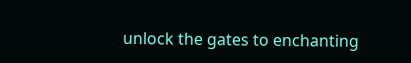unlock the gates to enchanting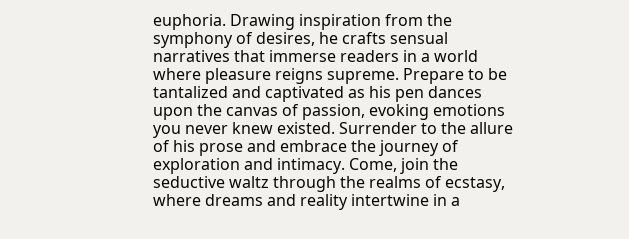euphoria. Drawing inspiration from the symphony of desires, he crafts sensual narratives that immerse readers in a world where pleasure reigns supreme. Prepare to be tantalized and captivated as his pen dances upon the canvas of passion, evoking emotions you never knew existed. Surrender to the allure of his prose and embrace the journey of exploration and intimacy. Come, join the seductive waltz through the realms of ecstasy, where dreams and reality intertwine in a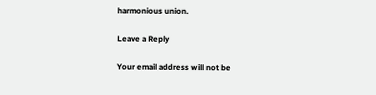harmonious union.

Leave a Reply

Your email address will not be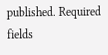published. Required fields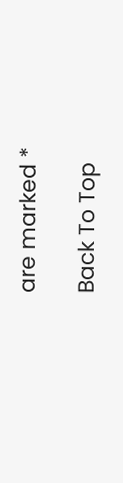are marked *

Back To Top